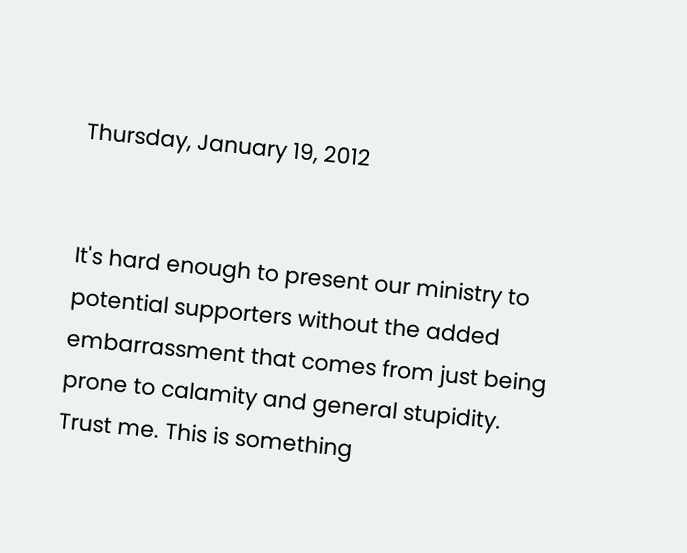Thursday, January 19, 2012


It's hard enough to present our ministry to potential supporters without the added embarrassment that comes from just being prone to calamity and general stupidity. Trust me. This is something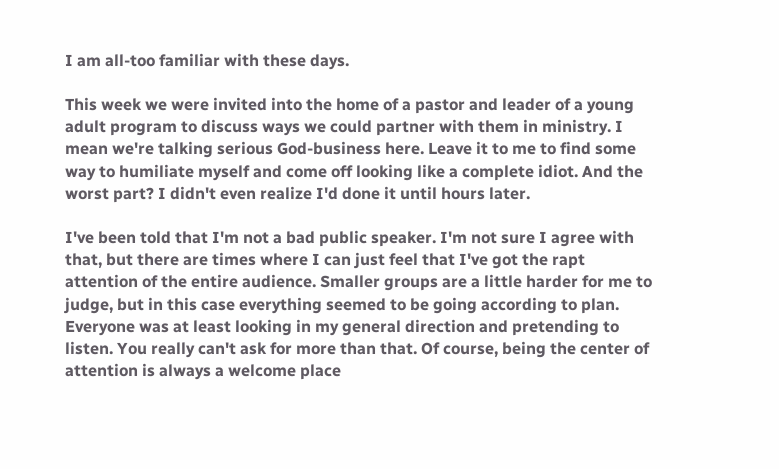I am all-too familiar with these days.

This week we were invited into the home of a pastor and leader of a young adult program to discuss ways we could partner with them in ministry. I mean we're talking serious God-business here. Leave it to me to find some way to humiliate myself and come off looking like a complete idiot. And the worst part? I didn't even realize I'd done it until hours later.

I've been told that I'm not a bad public speaker. I'm not sure I agree with that, but there are times where I can just feel that I've got the rapt attention of the entire audience. Smaller groups are a little harder for me to judge, but in this case everything seemed to be going according to plan. Everyone was at least looking in my general direction and pretending to listen. You really can't ask for more than that. Of course, being the center of attention is always a welcome place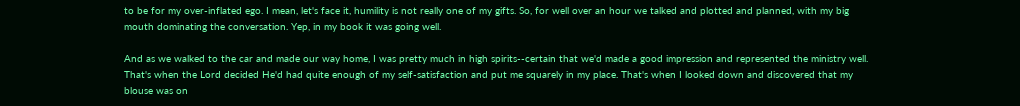to be for my over-inflated ego. I mean, let's face it, humility is not really one of my gifts. So, for well over an hour we talked and plotted and planned, with my big mouth dominating the conversation. Yep, in my book it was going well.

And as we walked to the car and made our way home, I was pretty much in high spirits--certain that we'd made a good impression and represented the ministry well. That's when the Lord decided He'd had quite enough of my self-satisfaction and put me squarely in my place. That's when I looked down and discovered that my blouse was on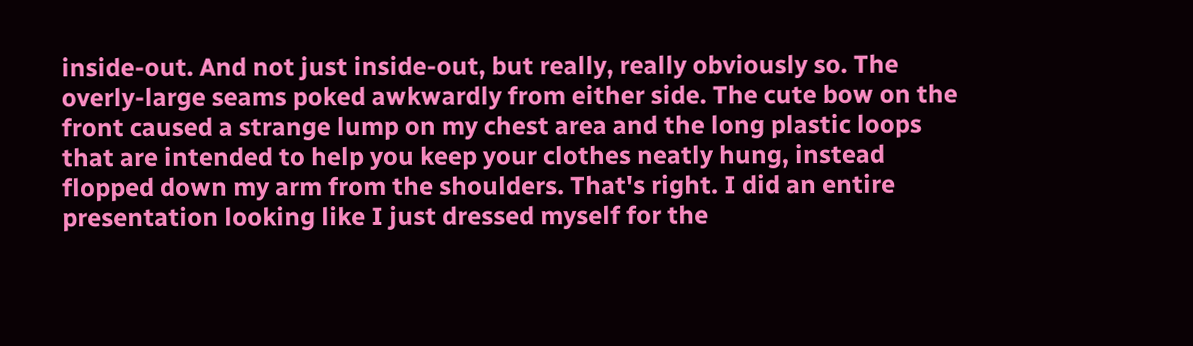inside-out. And not just inside-out, but really, really obviously so. The overly-large seams poked awkwardly from either side. The cute bow on the front caused a strange lump on my chest area and the long plastic loops that are intended to help you keep your clothes neatly hung, instead flopped down my arm from the shoulders. That's right. I did an entire presentation looking like I just dressed myself for the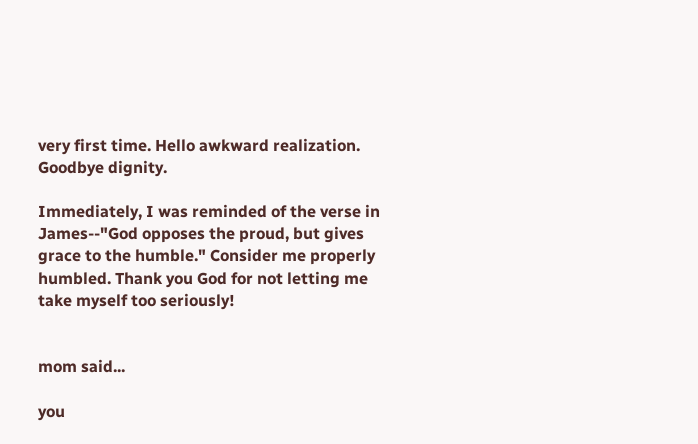very first time. Hello awkward realization. Goodbye dignity.

Immediately, I was reminded of the verse in James--"God opposes the proud, but gives grace to the humble." Consider me properly humbled. Thank you God for not letting me take myself too seriously!


mom said...

you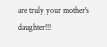are truly your mother's daughter!!!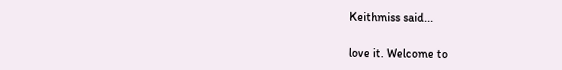Keithmiss said...

love it. Welcome to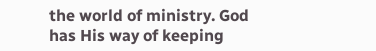the world of ministry. God has His way of keeping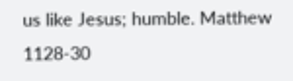us like Jesus; humble. Matthew 1128-30